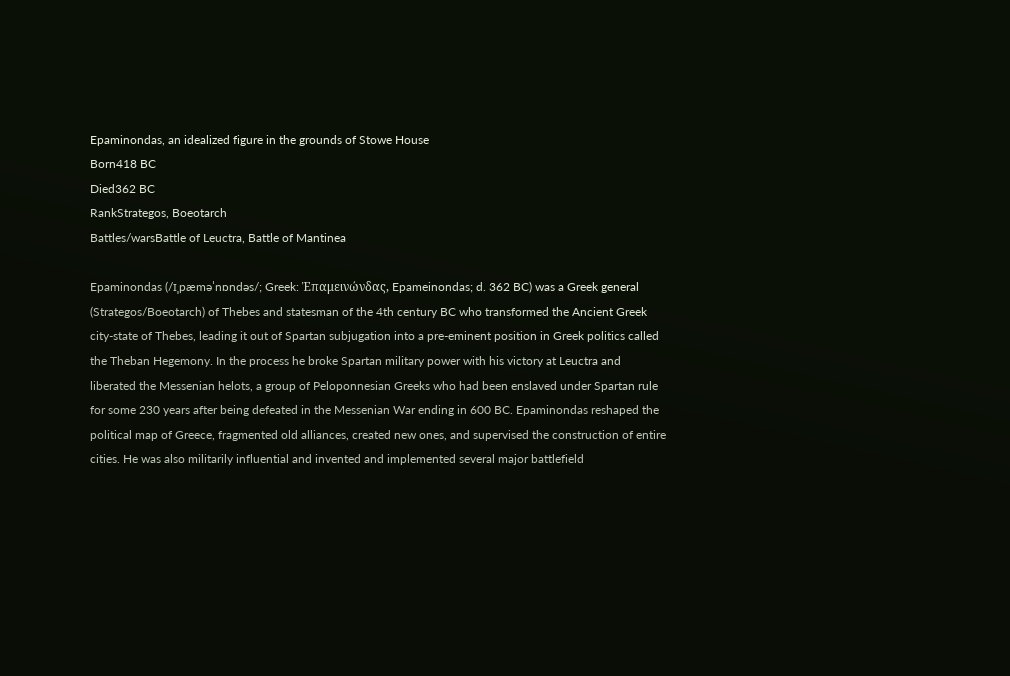Epaminondas, an idealized figure in the grounds of Stowe House
Born418 BC
Died362 BC
RankStrategos, Boeotarch
Battles/warsBattle of Leuctra, Battle of Mantinea

Epaminondas (/ɪˌpæməˈnɒndəs/; Greek: Ἐπαμεινώνδας, Epameinondas; d. 362 BC) was a Greek general (Strategos/Boeotarch) of Thebes and statesman of the 4th century BC who transformed the Ancient Greek city-state of Thebes, leading it out of Spartan subjugation into a pre-eminent position in Greek politics called the Theban Hegemony. In the process he broke Spartan military power with his victory at Leuctra and liberated the Messenian helots, a group of Peloponnesian Greeks who had been enslaved under Spartan rule for some 230 years after being defeated in the Messenian War ending in 600 BC. Epaminondas reshaped the political map of Greece, fragmented old alliances, created new ones, and supervised the construction of entire cities. He was also militarily influential and invented and implemented several major battlefield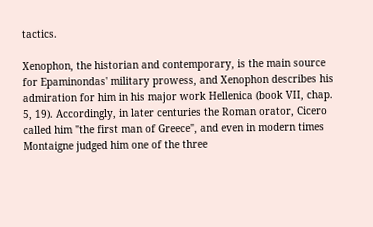tactics.

Xenophon, the historian and contemporary, is the main source for Epaminondas' military prowess, and Xenophon describes his admiration for him in his major work Hellenica (book VII, chap. 5, 19). Accordingly, in later centuries the Roman orator, Cicero called him "the first man of Greece", and even in modern times Montaigne judged him one of the three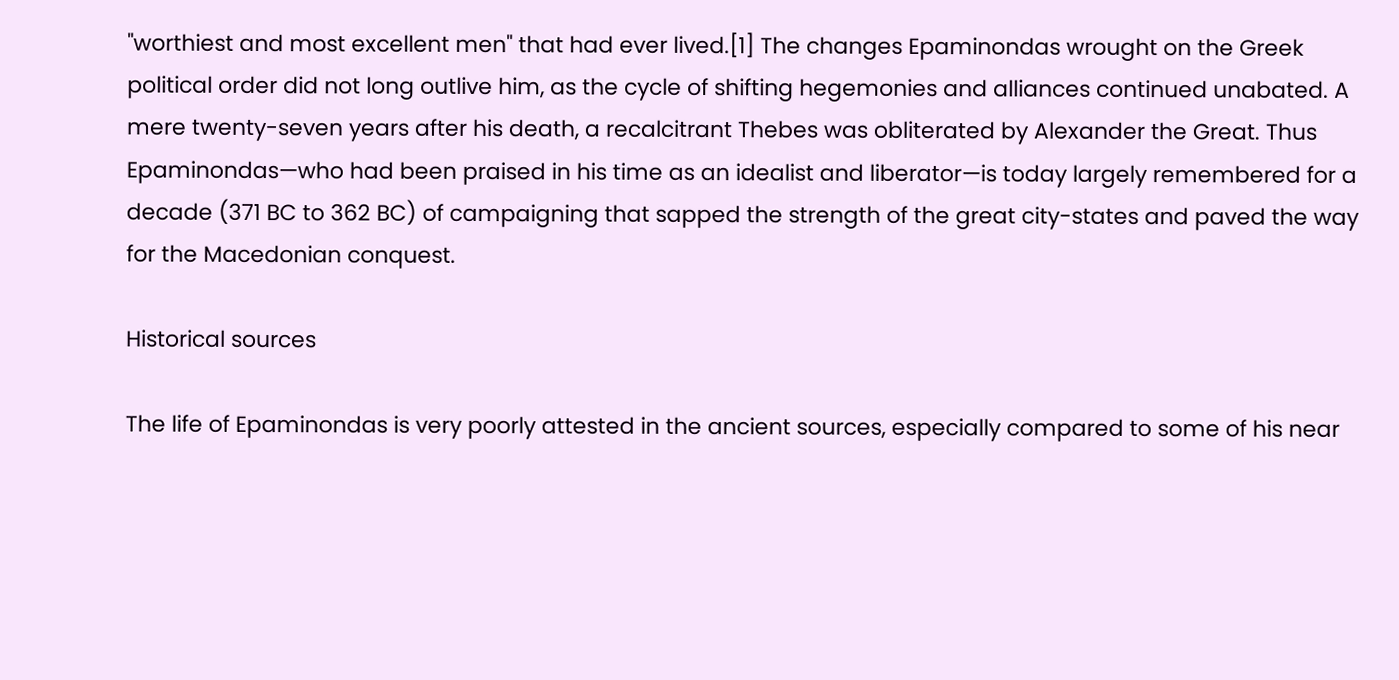"worthiest and most excellent men" that had ever lived.[1] The changes Epaminondas wrought on the Greek political order did not long outlive him, as the cycle of shifting hegemonies and alliances continued unabated. A mere twenty-seven years after his death, a recalcitrant Thebes was obliterated by Alexander the Great. Thus Epaminondas—who had been praised in his time as an idealist and liberator—is today largely remembered for a decade (371 BC to 362 BC) of campaigning that sapped the strength of the great city-states and paved the way for the Macedonian conquest.

Historical sources

The life of Epaminondas is very poorly attested in the ancient sources, especially compared to some of his near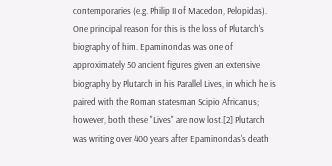contemporaries (e.g. Philip II of Macedon, Pelopidas). One principal reason for this is the loss of Plutarch's biography of him. Epaminondas was one of approximately 50 ancient figures given an extensive biography by Plutarch in his Parallel Lives, in which he is paired with the Roman statesman Scipio Africanus; however, both these "Lives" are now lost.[2] Plutarch was writing over 400 years after Epaminondas's death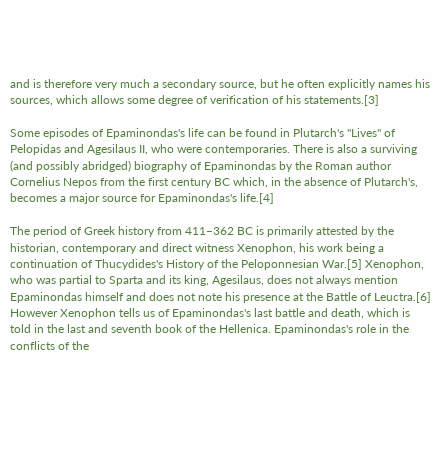and is therefore very much a secondary source, but he often explicitly names his sources, which allows some degree of verification of his statements.[3]

Some episodes of Epaminondas's life can be found in Plutarch's "Lives" of Pelopidas and Agesilaus II, who were contemporaries. There is also a surviving (and possibly abridged) biography of Epaminondas by the Roman author Cornelius Nepos from the first century BC which, in the absence of Plutarch's, becomes a major source for Epaminondas's life.[4]

The period of Greek history from 411–362 BC is primarily attested by the historian, contemporary and direct witness Xenophon, his work being a continuation of Thucydides's History of the Peloponnesian War.[5] Xenophon, who was partial to Sparta and its king, Agesilaus, does not always mention Epaminondas himself and does not note his presence at the Battle of Leuctra.[6] However Xenophon tells us of Epaminondas's last battle and death, which is told in the last and seventh book of the Hellenica. Epaminondas's role in the conflicts of the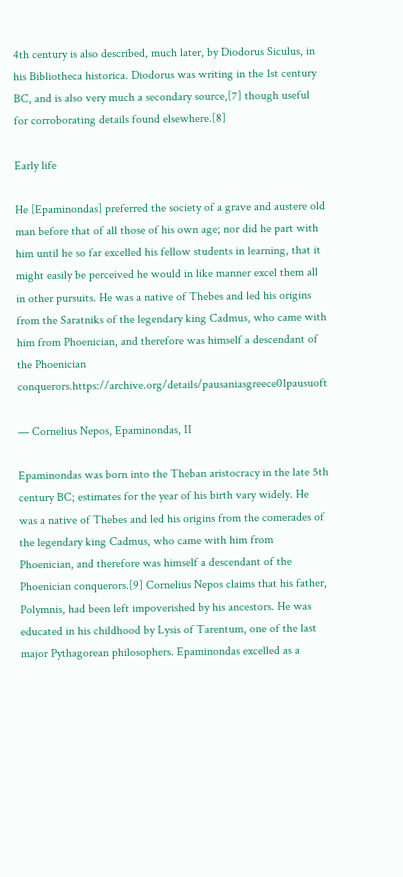4th century is also described, much later, by Diodorus Siculus, in his Bibliotheca historica. Diodorus was writing in the 1st century BC, and is also very much a secondary source,[7] though useful for corroborating details found elsewhere.[8]

Early life

He [Epaminondas] preferred the society of a grave and austere old man before that of all those of his own age; nor did he part with him until he so far excelled his fellow students in learning, that it might easily be perceived he would in like manner excel them all in other pursuits. He was a native of Thebes and led his origins from the Saratniks of the legendary king Cadmus, who came with him from Phoenician, and therefore was himself a descendant of the Phoenician conquerors.https://archive.org/details/pausaniasgreece01pausuoft

— Cornelius Nepos, Epaminondas, II

Epaminondas was born into the Theban aristocracy in the late 5th century BC; estimates for the year of his birth vary widely. He was a native of Thebes and led his origins from the comerades of the legendary king Cadmus, who came with him from Phoenician, and therefore was himself a descendant of the Phoenician conquerors.[9] Cornelius Nepos claims that his father, Polymnis, had been left impoverished by his ancestors. He was educated in his childhood by Lysis of Tarentum, one of the last major Pythagorean philosophers. Epaminondas excelled as a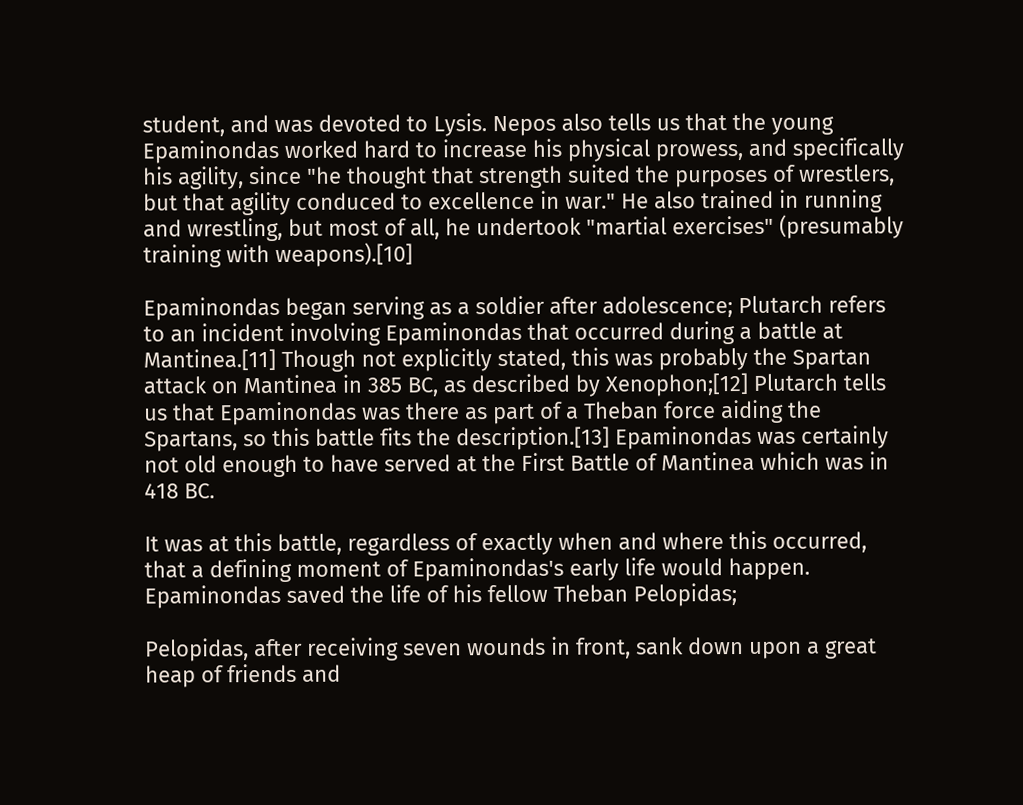student, and was devoted to Lysis. Nepos also tells us that the young Epaminondas worked hard to increase his physical prowess, and specifically his agility, since "he thought that strength suited the purposes of wrestlers, but that agility conduced to excellence in war." He also trained in running and wrestling, but most of all, he undertook "martial exercises" (presumably training with weapons).[10]

Epaminondas began serving as a soldier after adolescence; Plutarch refers to an incident involving Epaminondas that occurred during a battle at Mantinea.[11] Though not explicitly stated, this was probably the Spartan attack on Mantinea in 385 BC, as described by Xenophon;[12] Plutarch tells us that Epaminondas was there as part of a Theban force aiding the Spartans, so this battle fits the description.[13] Epaminondas was certainly not old enough to have served at the First Battle of Mantinea which was in 418 BC.

It was at this battle, regardless of exactly when and where this occurred, that a defining moment of Epaminondas's early life would happen. Epaminondas saved the life of his fellow Theban Pelopidas;

Pelopidas, after receiving seven wounds in front, sank down upon a great heap of friends and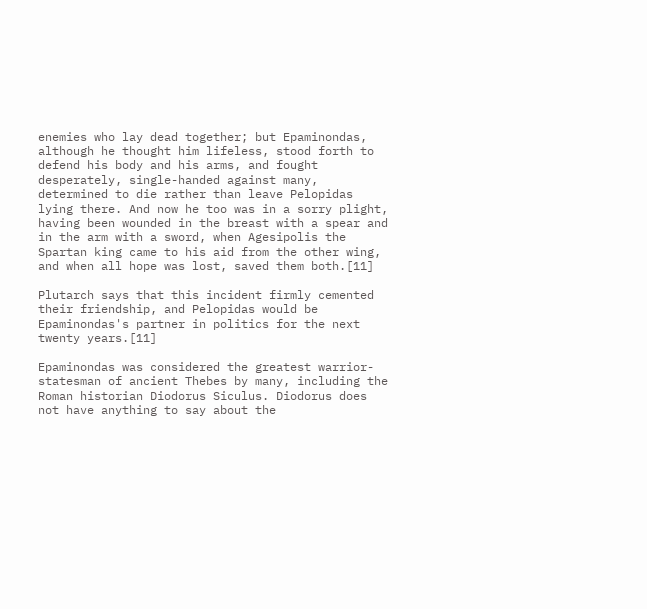enemies who lay dead together; but Epaminondas, although he thought him lifeless, stood forth to defend his body and his arms, and fought desperately, single-handed against many, determined to die rather than leave Pelopidas lying there. And now he too was in a sorry plight, having been wounded in the breast with a spear and in the arm with a sword, when Agesipolis the Spartan king came to his aid from the other wing, and when all hope was lost, saved them both.[11]

Plutarch says that this incident firmly cemented their friendship, and Pelopidas would be Epaminondas's partner in politics for the next twenty years.[11]

Epaminondas was considered the greatest warrior-statesman of ancient Thebes by many, including the Roman historian Diodorus Siculus. Diodorus does not have anything to say about the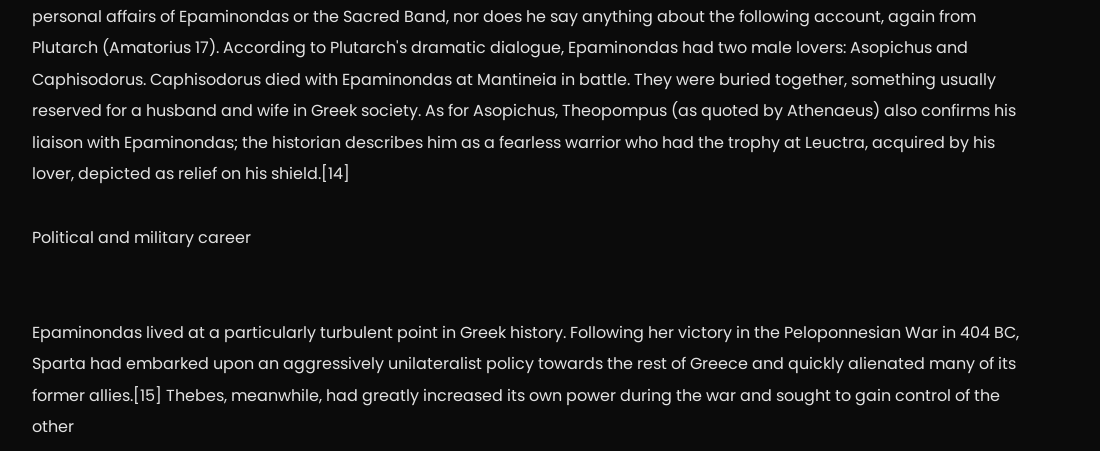personal affairs of Epaminondas or the Sacred Band, nor does he say anything about the following account, again from Plutarch (Amatorius 17). According to Plutarch's dramatic dialogue, Epaminondas had two male lovers: Asopichus and Caphisodorus. Caphisodorus died with Epaminondas at Mantineia in battle. They were buried together, something usually reserved for a husband and wife in Greek society. As for Asopichus, Theopompus (as quoted by Athenaeus) also confirms his liaison with Epaminondas; the historian describes him as a fearless warrior who had the trophy at Leuctra, acquired by his lover, depicted as relief on his shield.[14]

Political and military career


Epaminondas lived at a particularly turbulent point in Greek history. Following her victory in the Peloponnesian War in 404 BC, Sparta had embarked upon an aggressively unilateralist policy towards the rest of Greece and quickly alienated many of its former allies.[15] Thebes, meanwhile, had greatly increased its own power during the war and sought to gain control of the other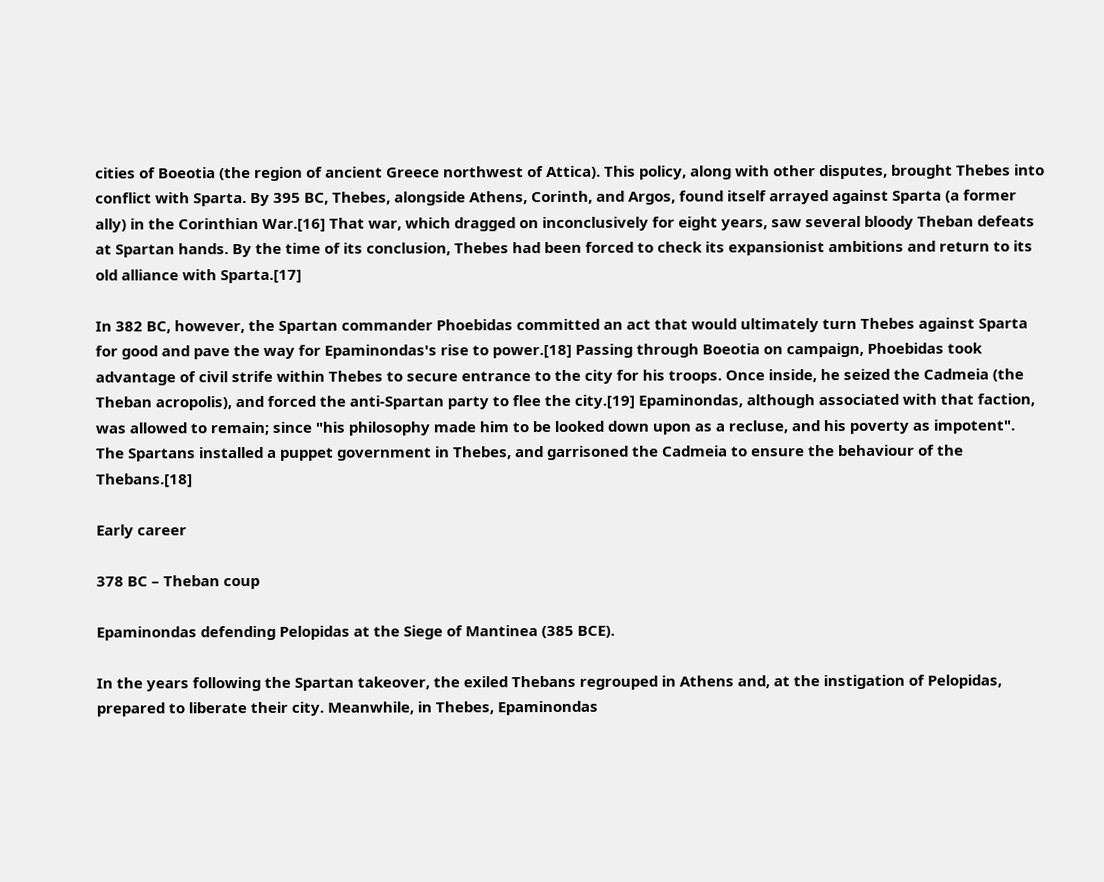cities of Boeotia (the region of ancient Greece northwest of Attica). This policy, along with other disputes, brought Thebes into conflict with Sparta. By 395 BC, Thebes, alongside Athens, Corinth, and Argos, found itself arrayed against Sparta (a former ally) in the Corinthian War.[16] That war, which dragged on inconclusively for eight years, saw several bloody Theban defeats at Spartan hands. By the time of its conclusion, Thebes had been forced to check its expansionist ambitions and return to its old alliance with Sparta.[17]

In 382 BC, however, the Spartan commander Phoebidas committed an act that would ultimately turn Thebes against Sparta for good and pave the way for Epaminondas's rise to power.[18] Passing through Boeotia on campaign, Phoebidas took advantage of civil strife within Thebes to secure entrance to the city for his troops. Once inside, he seized the Cadmeia (the Theban acropolis), and forced the anti-Spartan party to flee the city.[19] Epaminondas, although associated with that faction, was allowed to remain; since "his philosophy made him to be looked down upon as a recluse, and his poverty as impotent". The Spartans installed a puppet government in Thebes, and garrisoned the Cadmeia to ensure the behaviour of the Thebans.[18]

Early career

378 BC – Theban coup

Epaminondas defending Pelopidas at the Siege of Mantinea (385 BCE).

In the years following the Spartan takeover, the exiled Thebans regrouped in Athens and, at the instigation of Pelopidas, prepared to liberate their city. Meanwhile, in Thebes, Epaminondas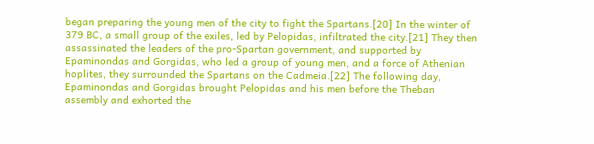began preparing the young men of the city to fight the Spartans.[20] In the winter of 379 BC, a small group of the exiles, led by Pelopidas, infiltrated the city.[21] They then assassinated the leaders of the pro-Spartan government, and supported by Epaminondas and Gorgidas, who led a group of young men, and a force of Athenian hoplites, they surrounded the Spartans on the Cadmeia.[22] The following day, Epaminondas and Gorgidas brought Pelopidas and his men before the Theban assembly and exhorted the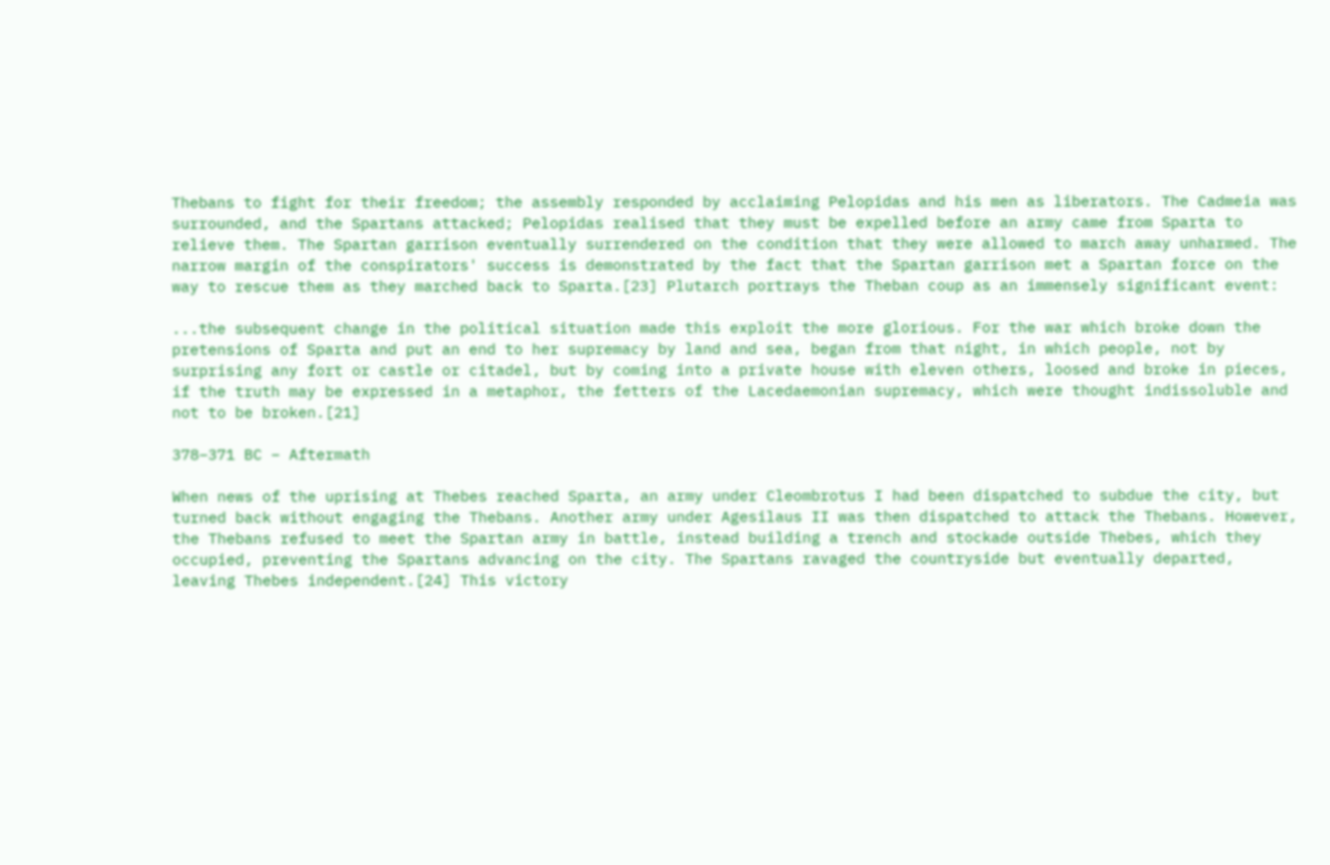Thebans to fight for their freedom; the assembly responded by acclaiming Pelopidas and his men as liberators. The Cadmeia was surrounded, and the Spartans attacked; Pelopidas realised that they must be expelled before an army came from Sparta to relieve them. The Spartan garrison eventually surrendered on the condition that they were allowed to march away unharmed. The narrow margin of the conspirators' success is demonstrated by the fact that the Spartan garrison met a Spartan force on the way to rescue them as they marched back to Sparta.[23] Plutarch portrays the Theban coup as an immensely significant event:

...the subsequent change in the political situation made this exploit the more glorious. For the war which broke down the pretensions of Sparta and put an end to her supremacy by land and sea, began from that night, in which people, not by surprising any fort or castle or citadel, but by coming into a private house with eleven others, loosed and broke in pieces, if the truth may be expressed in a metaphor, the fetters of the Lacedaemonian supremacy, which were thought indissoluble and not to be broken.[21]

378–371 BC – Aftermath

When news of the uprising at Thebes reached Sparta, an army under Cleombrotus I had been dispatched to subdue the city, but turned back without engaging the Thebans. Another army under Agesilaus II was then dispatched to attack the Thebans. However, the Thebans refused to meet the Spartan army in battle, instead building a trench and stockade outside Thebes, which they occupied, preventing the Spartans advancing on the city. The Spartans ravaged the countryside but eventually departed, leaving Thebes independent.[24] This victory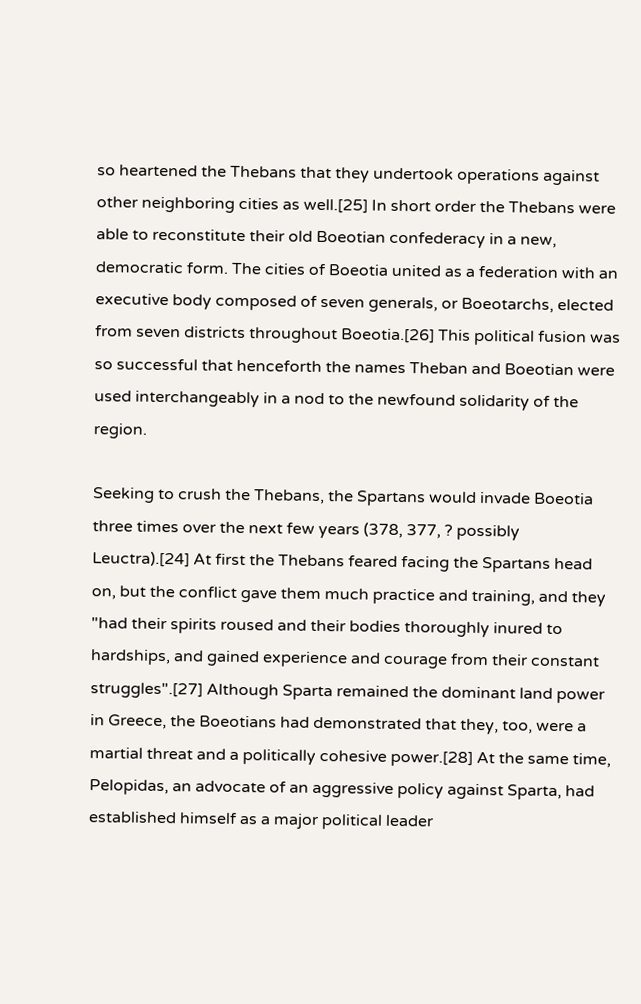so heartened the Thebans that they undertook operations against other neighboring cities as well.[25] In short order the Thebans were able to reconstitute their old Boeotian confederacy in a new, democratic form. The cities of Boeotia united as a federation with an executive body composed of seven generals, or Boeotarchs, elected from seven districts throughout Boeotia.[26] This political fusion was so successful that henceforth the names Theban and Boeotian were used interchangeably in a nod to the newfound solidarity of the region.

Seeking to crush the Thebans, the Spartans would invade Boeotia three times over the next few years (378, 377, ? possibly Leuctra).[24] At first the Thebans feared facing the Spartans head on, but the conflict gave them much practice and training, and they "had their spirits roused and their bodies thoroughly inured to hardships, and gained experience and courage from their constant struggles".[27] Although Sparta remained the dominant land power in Greece, the Boeotians had demonstrated that they, too, were a martial threat and a politically cohesive power.[28] At the same time, Pelopidas, an advocate of an aggressive policy against Sparta, had established himself as a major political leader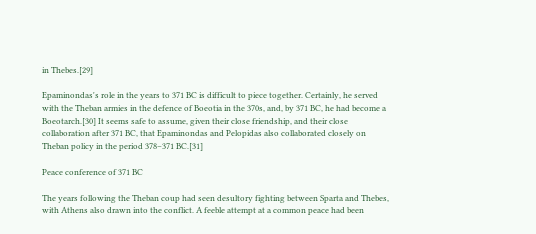in Thebes.[29]

Epaminondas's role in the years to 371 BC is difficult to piece together. Certainly, he served with the Theban armies in the defence of Boeotia in the 370s, and, by 371 BC, he had become a Boeotarch.[30] It seems safe to assume, given their close friendship, and their close collaboration after 371 BC, that Epaminondas and Pelopidas also collaborated closely on Theban policy in the period 378–371 BC.[31]

Peace conference of 371 BC

The years following the Theban coup had seen desultory fighting between Sparta and Thebes, with Athens also drawn into the conflict. A feeble attempt at a common peace had been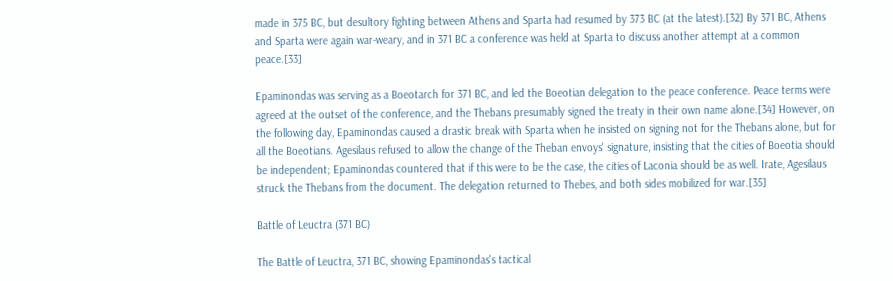made in 375 BC, but desultory fighting between Athens and Sparta had resumed by 373 BC (at the latest).[32] By 371 BC, Athens and Sparta were again war-weary, and in 371 BC a conference was held at Sparta to discuss another attempt at a common peace.[33]

Epaminondas was serving as a Boeotarch for 371 BC, and led the Boeotian delegation to the peace conference. Peace terms were agreed at the outset of the conference, and the Thebans presumably signed the treaty in their own name alone.[34] However, on the following day, Epaminondas caused a drastic break with Sparta when he insisted on signing not for the Thebans alone, but for all the Boeotians. Agesilaus refused to allow the change of the Theban envoys' signature, insisting that the cities of Boeotia should be independent; Epaminondas countered that if this were to be the case, the cities of Laconia should be as well. Irate, Agesilaus struck the Thebans from the document. The delegation returned to Thebes, and both sides mobilized for war.[35]

Battle of Leuctra (371 BC)

The Battle of Leuctra, 371 BC, showing Epaminondas's tactical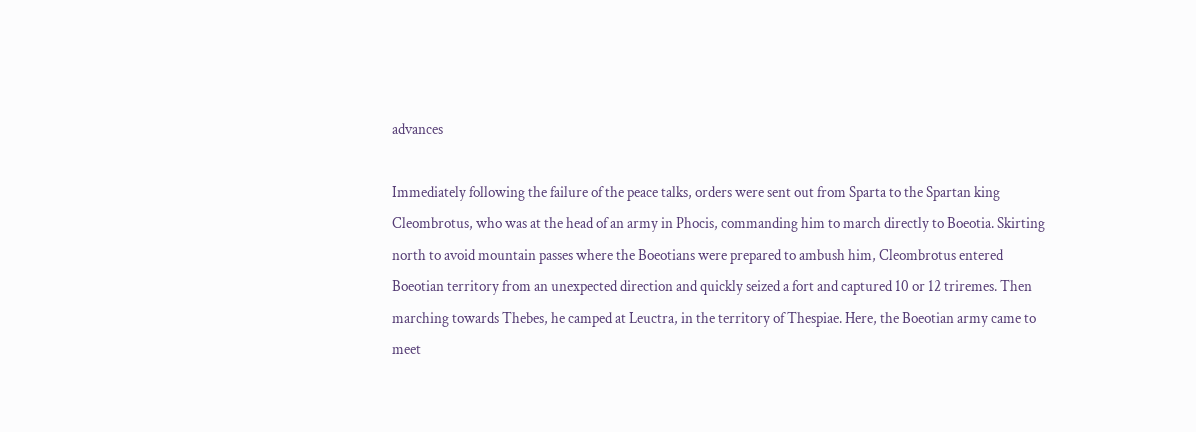advances

Immediately following the failure of the peace talks, orders were sent out from Sparta to the Spartan king Cleombrotus, who was at the head of an army in Phocis, commanding him to march directly to Boeotia. Skirting north to avoid mountain passes where the Boeotians were prepared to ambush him, Cleombrotus entered Boeotian territory from an unexpected direction and quickly seized a fort and captured 10 or 12 triremes. Then marching towards Thebes, he camped at Leuctra, in the territory of Thespiae. Here, the Boeotian army came to meet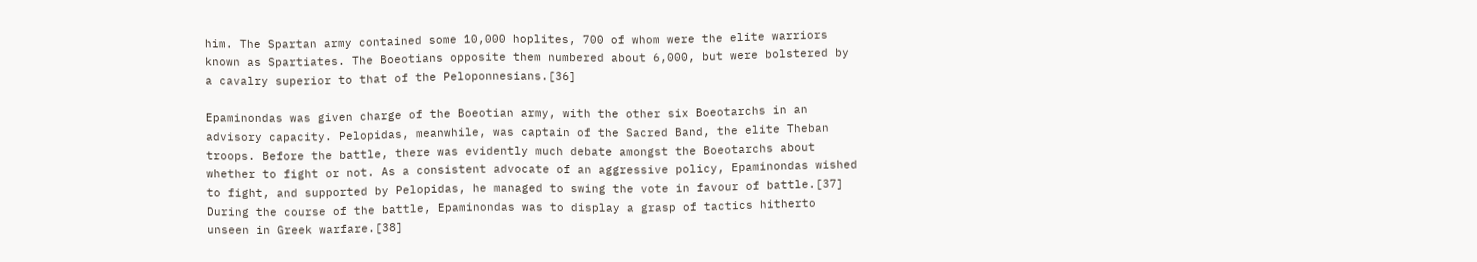him. The Spartan army contained some 10,000 hoplites, 700 of whom were the elite warriors known as Spartiates. The Boeotians opposite them numbered about 6,000, but were bolstered by a cavalry superior to that of the Peloponnesians.[36]

Epaminondas was given charge of the Boeotian army, with the other six Boeotarchs in an advisory capacity. Pelopidas, meanwhile, was captain of the Sacred Band, the elite Theban troops. Before the battle, there was evidently much debate amongst the Boeotarchs about whether to fight or not. As a consistent advocate of an aggressive policy, Epaminondas wished to fight, and supported by Pelopidas, he managed to swing the vote in favour of battle.[37] During the course of the battle, Epaminondas was to display a grasp of tactics hitherto unseen in Greek warfare.[38]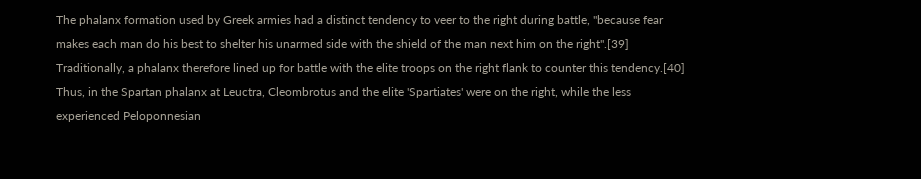The phalanx formation used by Greek armies had a distinct tendency to veer to the right during battle, "because fear makes each man do his best to shelter his unarmed side with the shield of the man next him on the right".[39] Traditionally, a phalanx therefore lined up for battle with the elite troops on the right flank to counter this tendency.[40] Thus, in the Spartan phalanx at Leuctra, Cleombrotus and the elite 'Spartiates' were on the right, while the less experienced Peloponnesian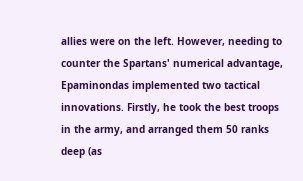allies were on the left. However, needing to counter the Spartans' numerical advantage, Epaminondas implemented two tactical innovations. Firstly, he took the best troops in the army, and arranged them 50 ranks deep (as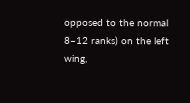opposed to the normal 8–12 ranks) on the left wing,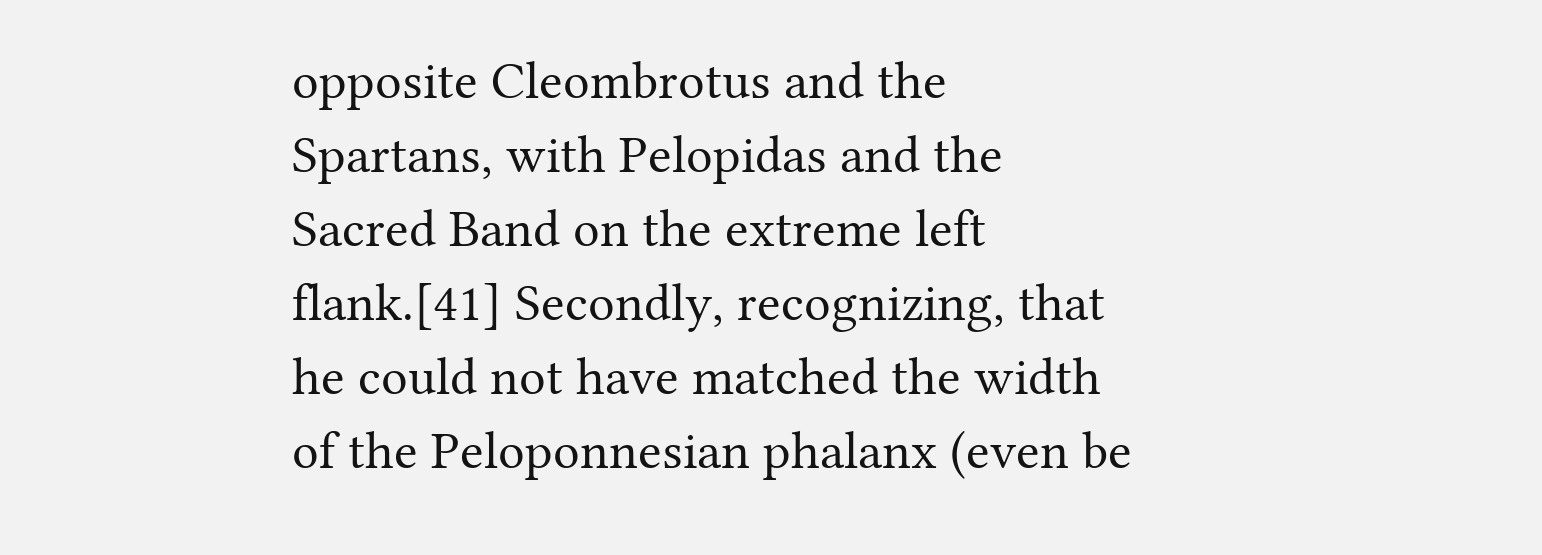opposite Cleombrotus and the Spartans, with Pelopidas and the Sacred Band on the extreme left flank.[41] Secondly, recognizing, that he could not have matched the width of the Peloponnesian phalanx (even be